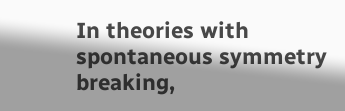In theories with spontaneous symmetry breaking,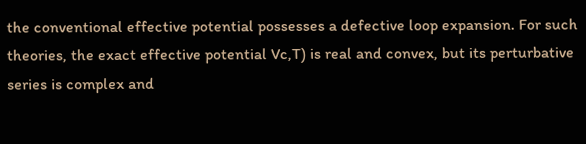the conventional effective potential possesses a defective loop expansion. For such theories, the exact effective potential Vc,T) is real and convex, but its perturbative series is complex and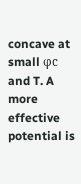concave at small φc and T. A more effective potential is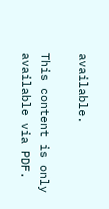available.

This content is only available via PDF.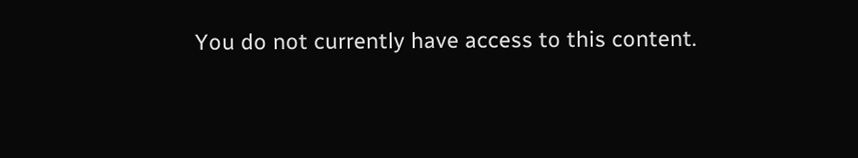You do not currently have access to this content.